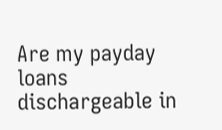Are my payday loans dischargeable in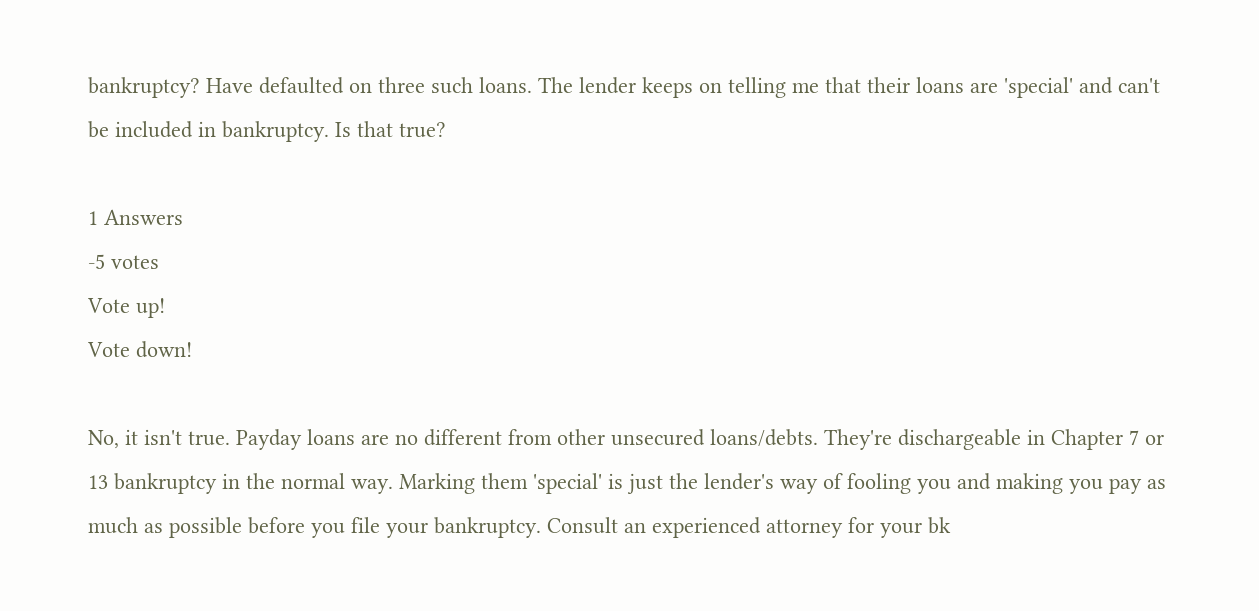bankruptcy? Have defaulted on three such loans. The lender keeps on telling me that their loans are 'special' and can't be included in bankruptcy. Is that true?

1 Answers
-5 votes
Vote up!
Vote down!

No, it isn't true. Payday loans are no different from other unsecured loans/debts. They're dischargeable in Chapter 7 or 13 bankruptcy in the normal way. Marking them 'special' is just the lender's way of fooling you and making you pay as much as possible before you file your bankruptcy. Consult an experienced attorney for your bk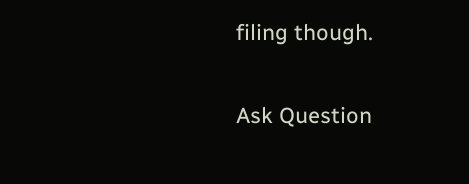filing though.

Ask Question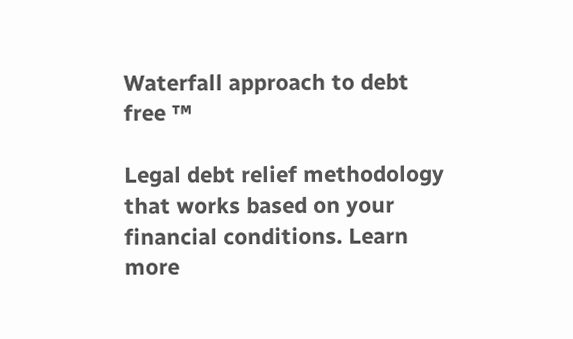Waterfall approach to debt free ™

Legal debt relief methodology that works based on your financial conditions. Learn more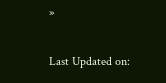»

Last Updated on: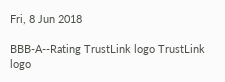Fri, 8 Jun 2018

BBB-A--Rating TrustLink logo TrustLink logo